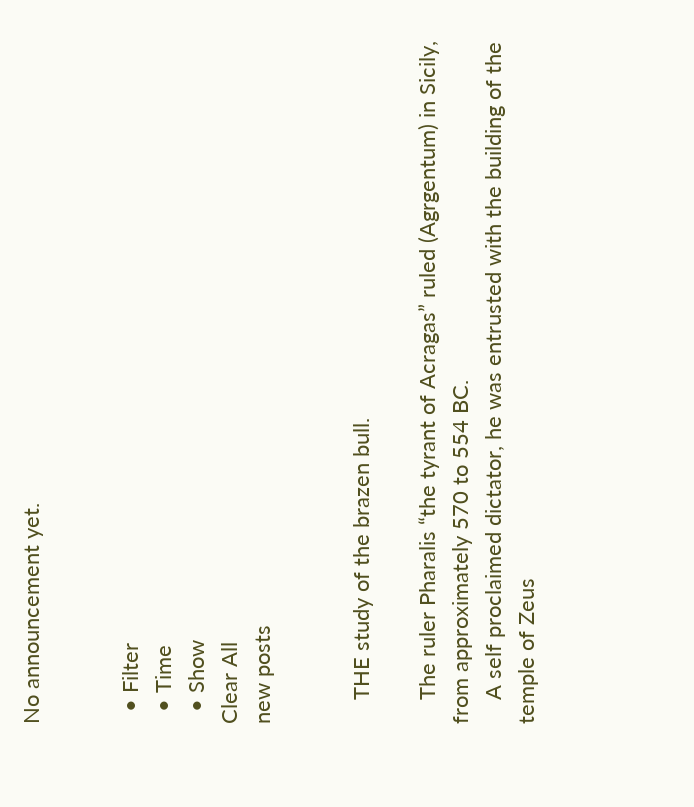No announcement yet.


  • Filter
  • Time
  • Show
Clear All
new posts


    THE study of the brazen bull.

    The ruler Pharalis “the tyrant of Acragas” ruled (Agrgentum) in Sicily, from approximately 570 to 554 BC.
    A self proclaimed dictator, he was entrusted with the building of the temple of Zeus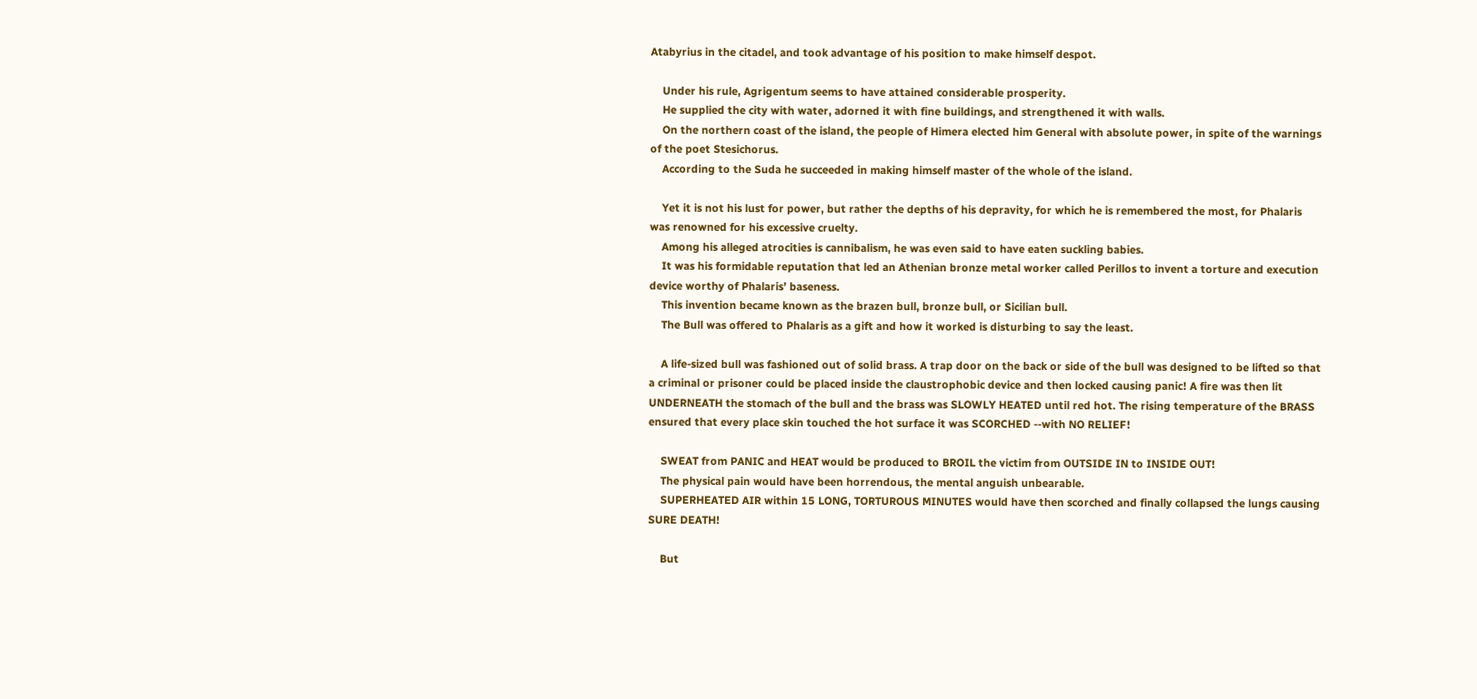Atabyrius in the citadel, and took advantage of his position to make himself despot.

    Under his rule, Agrigentum seems to have attained considerable prosperity.
    He supplied the city with water, adorned it with fine buildings, and strengthened it with walls.
    On the northern coast of the island, the people of Himera elected him General with absolute power, in spite of the warnings of the poet Stesichorus.
    According to the Suda he succeeded in making himself master of the whole of the island.

    Yet it is not his lust for power, but rather the depths of his depravity, for which he is remembered the most, for Phalaris was renowned for his excessive cruelty.
    Among his alleged atrocities is cannibalism, he was even said to have eaten suckling babies.
    It was his formidable reputation that led an Athenian bronze metal worker called Perillos to invent a torture and execution device worthy of Phalaris’ baseness.
    This invention became known as the brazen bull, bronze bull, or Sicilian bull.
    The Bull was offered to Phalaris as a gift and how it worked is disturbing to say the least.

    A life-sized bull was fashioned out of solid brass. A trap door on the back or side of the bull was designed to be lifted so that a criminal or prisoner could be placed inside the claustrophobic device and then locked causing panic! A fire was then lit UNDERNEATH the stomach of the bull and the brass was SLOWLY HEATED until red hot. The rising temperature of the BRASS ensured that every place skin touched the hot surface it was SCORCHED --with NO RELIEF!

    SWEAT from PANIC and HEAT would be produced to BROIL the victim from OUTSIDE IN to INSIDE OUT!
    The physical pain would have been horrendous, the mental anguish unbearable.
    SUPERHEATED AIR within 15 LONG, TORTUROUS MINUTES would have then scorched and finally collapsed the lungs causing SURE DEATH!

    But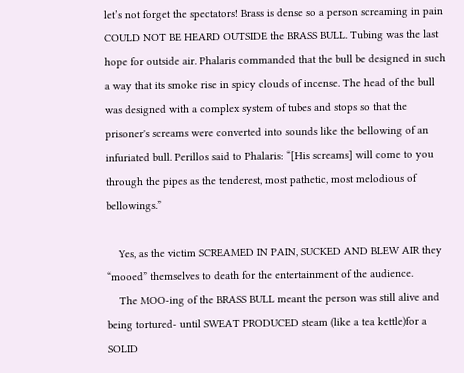let’s not forget the spectators! Brass is dense so a person screaming in pain COULD NOT BE HEARD OUTSIDE the BRASS BULL. Tubing was the last hope for outside air. Phalaris commanded that the bull be designed in such a way that its smoke rise in spicy clouds of incense. The head of the bull was designed with a complex system of tubes and stops so that the prisoner's screams were converted into sounds like the bellowing of an infuriated bull. Perillos said to Phalaris: “[His screams] will come to you through the pipes as the tenderest, most pathetic, most melodious of bellowings.”

    Yes, as the victim SCREAMED IN PAIN, SUCKED AND BLEW AIR they “mooed” themselves to death for the entertainment of the audience.
    The MOO-ing of the BRASS BULL meant the person was still alive and being tortured- until SWEAT PRODUCED steam (like a tea kettle)for a SOLID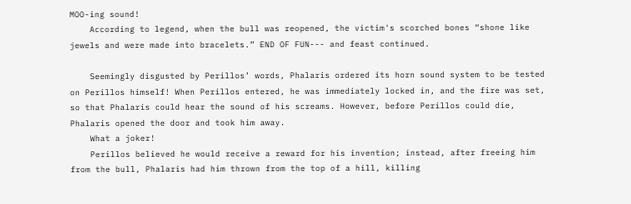MOO-ing sound!
    According to legend, when the bull was reopened, the victim's scorched bones “shone like jewels and were made into bracelets.” END OF FUN--- and feast continued.

    Seemingly disgusted by Perillos’ words, Phalaris ordered its horn sound system to be tested on Perillos himself! When Perillos entered, he was immediately locked in, and the fire was set, so that Phalaris could hear the sound of his screams. However, before Perillos could die, Phalaris opened the door and took him away.
    What a joker!
    Perillos believed he would receive a reward for his invention; instead, after freeing him from the bull, Phalaris had him thrown from the top of a hill, killing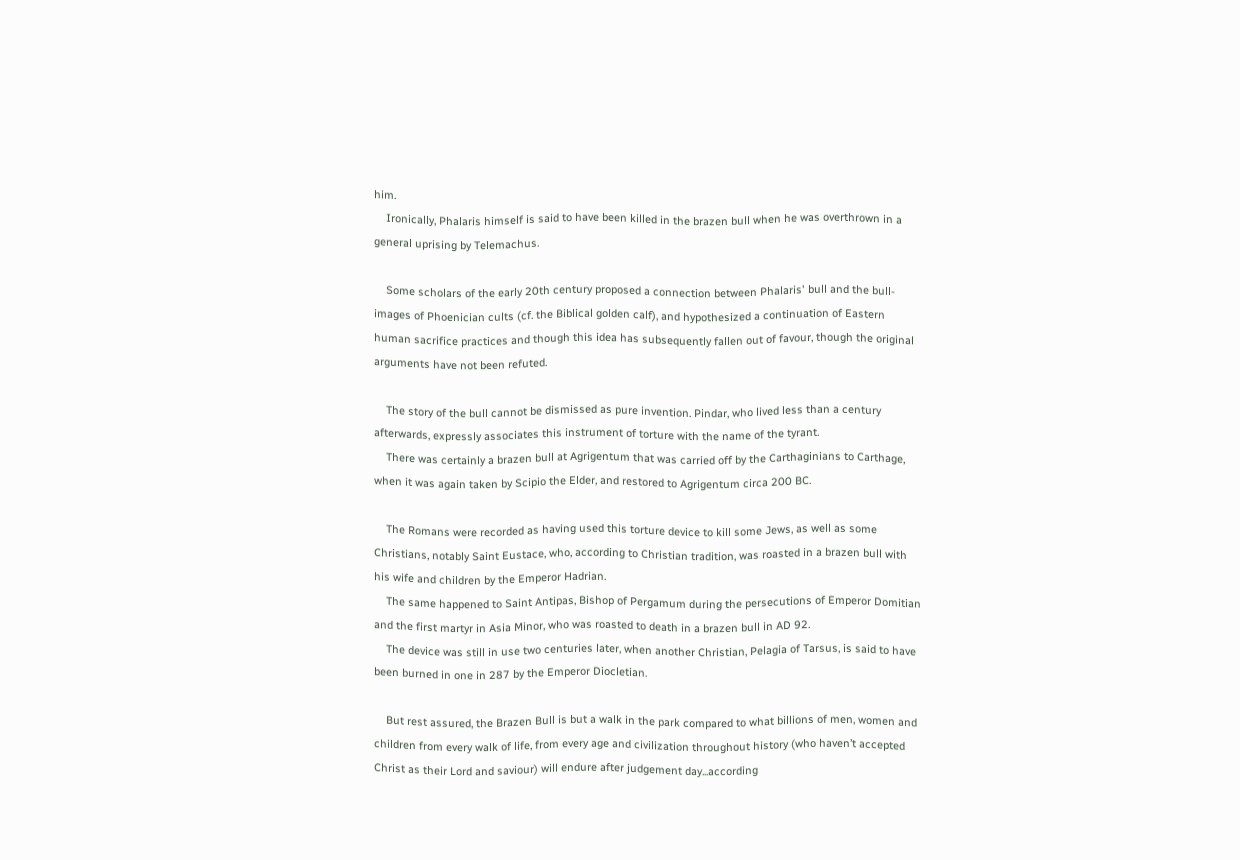him.
    Ironically, Phalaris himself is said to have been killed in the brazen bull when he was overthrown in a general uprising by Telemachus.

    Some scholars of the early 20th century proposed a connection between Phalaris' bull and the bull-images of Phoenician cults (cf. the Biblical golden calf), and hypothesized a continuation of Eastern human sacrifice practices and though this idea has subsequently fallen out of favour, though the original arguments have not been refuted.

    The story of the bull cannot be dismissed as pure invention. Pindar, who lived less than a century afterwards, expressly associates this instrument of torture with the name of the tyrant.
    There was certainly a brazen bull at Agrigentum that was carried off by the Carthaginians to Carthage, when it was again taken by Scipio the Elder, and restored to Agrigentum circa 200 BC.

    The Romans were recorded as having used this torture device to kill some Jews, as well as some Christians, notably Saint Eustace, who, according to Christian tradition, was roasted in a brazen bull with his wife and children by the Emperor Hadrian.
    The same happened to Saint Antipas, Bishop of Pergamum during the persecutions of Emperor Domitian and the first martyr in Asia Minor, who was roasted to death in a brazen bull in AD 92.
    The device was still in use two centuries later, when another Christian, Pelagia of Tarsus, is said to have been burned in one in 287 by the Emperor Diocletian.

    But rest assured, the Brazen Bull is but a walk in the park compared to what billions of men, women and children from every walk of life, from every age and civilization throughout history (who haven’t accepted Christ as their Lord and saviour) will endure after judgement day...according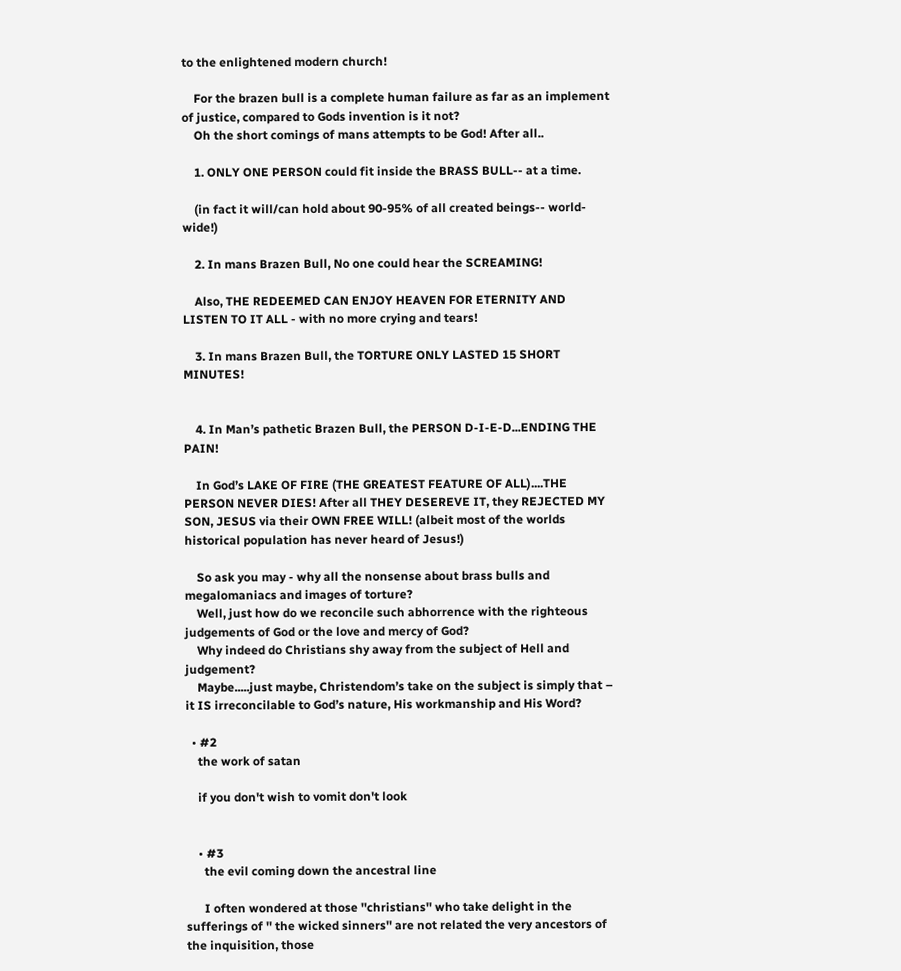to the enlightened modern church!

    For the brazen bull is a complete human failure as far as an implement of justice, compared to Gods invention is it not?
    Oh the short comings of mans attempts to be God! After all..

    1. ONLY ONE PERSON could fit inside the BRASS BULL-- at a time.

    (in fact it will/can hold about 90-95% of all created beings-- world-wide!)

    2. In mans Brazen Bull, No one could hear the SCREAMING!

    Also, THE REDEEMED CAN ENJOY HEAVEN FOR ETERNITY AND LISTEN TO IT ALL - with no more crying and tears!

    3. In mans Brazen Bull, the TORTURE ONLY LASTED 15 SHORT MINUTES!


    4. In Man’s pathetic Brazen Bull, the PERSON D-I-E-D...ENDING THE PAIN!

    In God’s LAKE OF FIRE (THE GREATEST FEATURE OF ALL)....THE PERSON NEVER DIES! After all THEY DESEREVE IT, they REJECTED MY SON, JESUS via their OWN FREE WILL! (albeit most of the worlds historical population has never heard of Jesus!)

    So ask you may - why all the nonsense about brass bulls and megalomaniacs and images of torture?
    Well, just how do we reconcile such abhorrence with the righteous judgements of God or the love and mercy of God?
    Why indeed do Christians shy away from the subject of Hell and judgement?
    Maybe.....just maybe, Christendom’s take on the subject is simply that – it IS irreconcilable to God’s nature, His workmanship and His Word?

  • #2
    the work of satan

    if you don't wish to vomit don't look


    • #3
      the evil coming down the ancestral line

      I often wondered at those ''christians'' who take delight in the sufferings of '' the wicked sinners'' are not related the very ancestors of the inquisition, those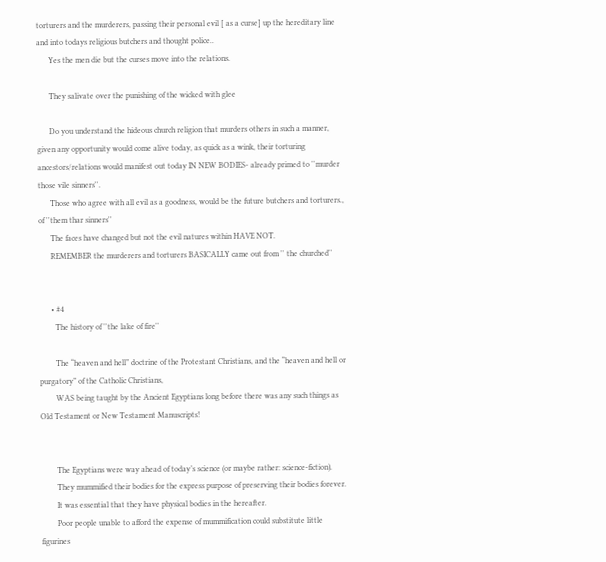torturers and the murderers, passing their personal evil [ as a curse] up the hereditary line and into todays religious butchers and thought police..
      Yes the men die but the curses move into the relations.

      They salivate over the punishing of the wicked with glee

      Do you understand the hideous church religion that murders others in such a manner, given any opportunity would come alive today, as quick as a wink, their torturing ancestors/relations would manifest out today IN NEW BODIES- already primed to ''murder those vile sinners''.
      Those who agree with all evil as a goodness, would be the future butchers and torturers., of ''them thar sinners''
      The faces have changed but not the evil natures within HAVE NOT.
      REMEMBER the murderers and torturers BASICALLY came out from '' the churched''


      • #4
        The history of ''the lake of fire''

        The “heaven and hell” doctrine of the Protestant Christians, and the “heaven and hell or purgatory” of the Catholic Christians,
        WAS being taught by the Ancient Egyptians long before there was any such things as Old Testament or New Testament Manuscripts!


        The Egyptians were way ahead of today’s science (or maybe rather: science-fiction).
        They mummified their bodies for the express purpose of preserving their bodies forever.
        It was essential that they have physical bodies in the hereafter.
        Poor people unable to afford the expense of mummification could substitute little figurines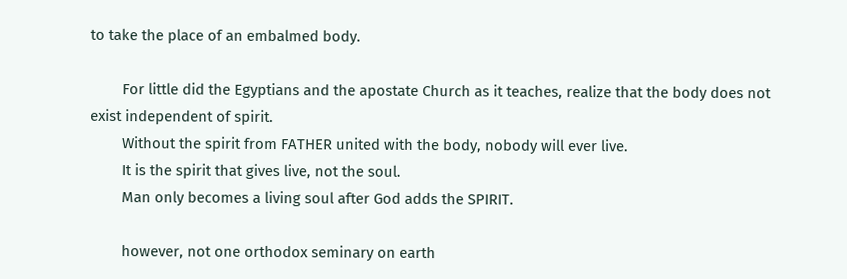to take the place of an embalmed body.

        For little did the Egyptians and the apostate Church as it teaches, realize that the body does not exist independent of spirit.
        Without the spirit from FATHER united with the body, nobody will ever live.
        It is the spirit that gives live, not the soul.
        Man only becomes a living soul after God adds the SPIRIT.

        however, not one orthodox seminary on earth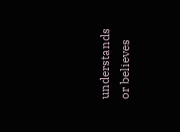understands or believes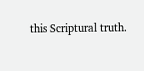this Scriptural truth.